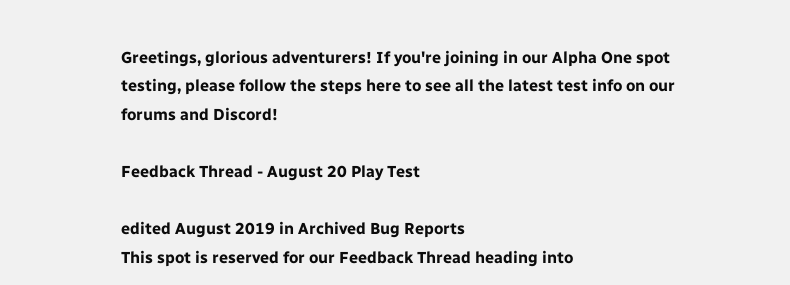Greetings, glorious adventurers! If you're joining in our Alpha One spot testing, please follow the steps here to see all the latest test info on our forums and Discord!

Feedback Thread - August 20 Play Test

edited August 2019 in Archived Bug Reports
This spot is reserved for our Feedback Thread heading into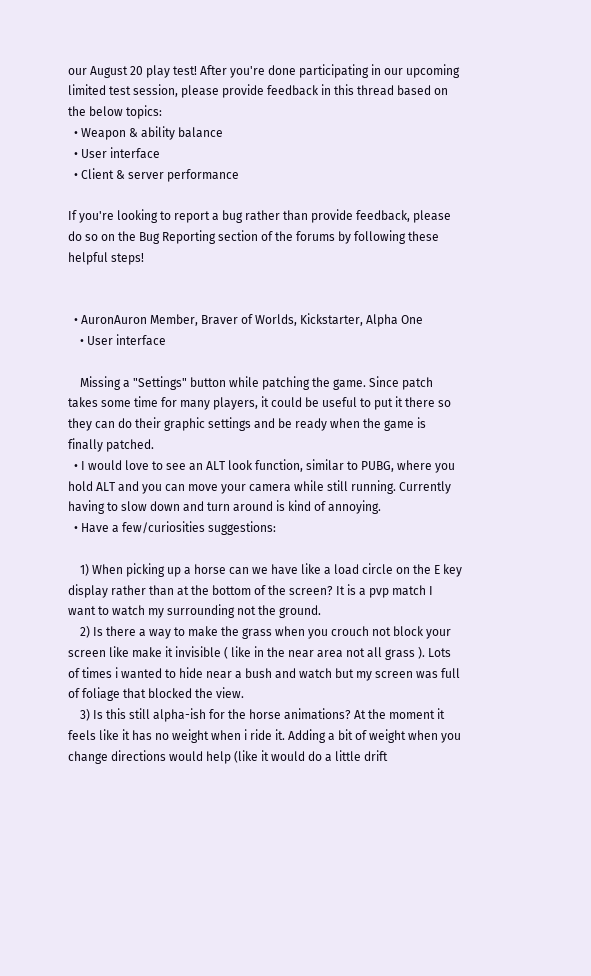our August 20 play test! After you're done participating in our upcoming limited test session, please provide feedback in this thread based on the below topics:
  • Weapon & ability balance
  • User interface
  • Client & server performance

If you're looking to report a bug rather than provide feedback, please do so on the Bug Reporting section of the forums by following these helpful steps!


  • AuronAuron Member, Braver of Worlds, Kickstarter, Alpha One
    • User interface

    Missing a "Settings" button while patching the game. Since patch takes some time for many players, it could be useful to put it there so they can do their graphic settings and be ready when the game is finally patched.
  • I would love to see an ALT look function, similar to PUBG, where you hold ALT and you can move your camera while still running. Currently having to slow down and turn around is kind of annoying.
  • Have a few/curiosities suggestions:

    1) When picking up a horse can we have like a load circle on the E key display rather than at the bottom of the screen? It is a pvp match I want to watch my surrounding not the ground.
    2) Is there a way to make the grass when you crouch not block your screen like make it invisible ( like in the near area not all grass ). Lots of times i wanted to hide near a bush and watch but my screen was full of foliage that blocked the view.
    3) Is this still alpha-ish for the horse animations? At the moment it feels like it has no weight when i ride it. Adding a bit of weight when you change directions would help (like it would do a little drift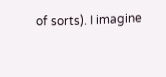of sorts). I imagine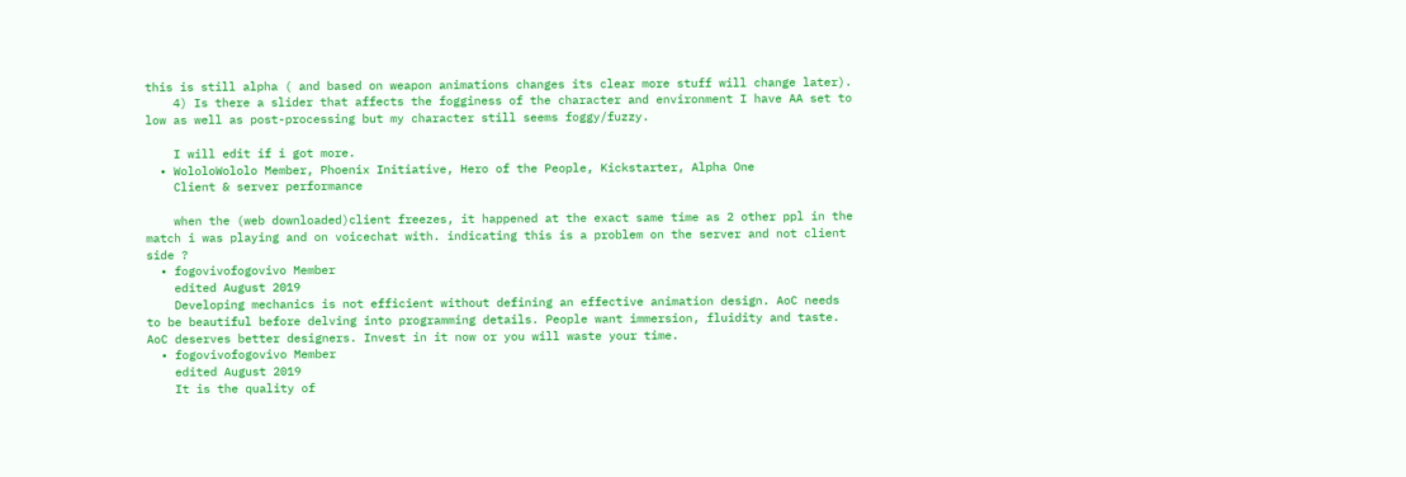this is still alpha ( and based on weapon animations changes its clear more stuff will change later).
    4) Is there a slider that affects the fogginess of the character and environment I have AA set to low as well as post-processing but my character still seems foggy/fuzzy.

    I will edit if i got more.
  • WololoWololo Member, Phoenix Initiative, Hero of the People, Kickstarter, Alpha One
    Client & server performance

    when the (web downloaded)client freezes, it happened at the exact same time as 2 other ppl in the match i was playing and on voicechat with. indicating this is a problem on the server and not client side ?
  • fogovivofogovivo Member
    edited August 2019
    Developing mechanics is not efficient without defining an effective animation design. AoC needs to be beautiful before delving into programming details. People want immersion, fluidity and taste. AoC deserves better designers. Invest in it now or you will waste your time.
  • fogovivofogovivo Member
    edited August 2019
    It is the quality of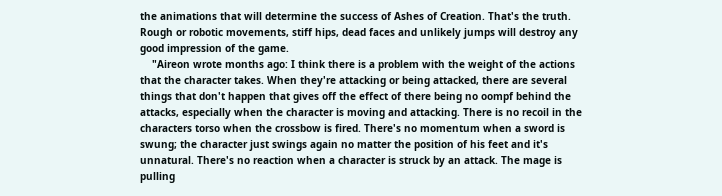the animations that will determine the success of Ashes of Creation. That's the truth. Rough or robotic movements, stiff hips, dead faces and unlikely jumps will destroy any good impression of the game.
    "Aireon wrote months ago: I think there is a problem with the weight of the actions that the character takes. When they're attacking or being attacked, there are several things that don't happen that gives off the effect of there being no oompf behind the attacks, especially when the character is moving and attacking. There is no recoil in the characters torso when the crossbow is fired. There's no momentum when a sword is swung; the character just swings again no matter the position of his feet and it's unnatural. There's no reaction when a character is struck by an attack. The mage is pulling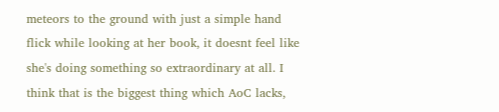meteors to the ground with just a simple hand flick while looking at her book, it doesnt feel like she's doing something so extraordinary at all. I think that is the biggest thing which AoC lacks,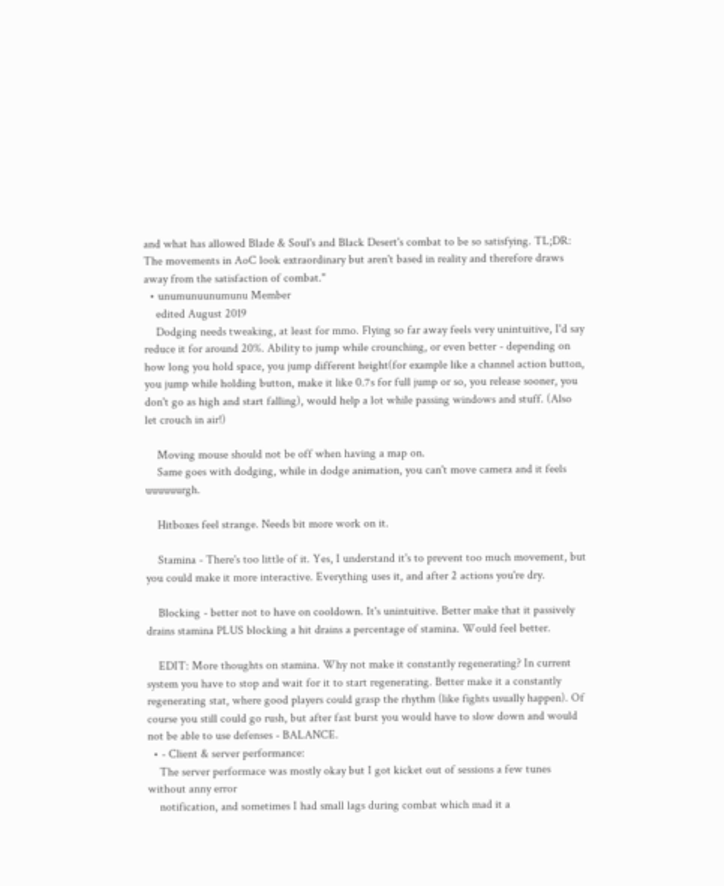and what has allowed Blade & Soul's and Black Desert's combat to be so satisfying. TL;DR: The movements in AoC look extraordinary but aren't based in reality and therefore draws away from the satisfaction of combat."
  • unumunuunumunu Member
    edited August 2019
    Dodging needs tweaking, at least for mmo. Flying so far away feels very unintuitive, I'd say reduce it for around 20%. Ability to jump while crounching, or even better - depending on how long you hold space, you jump different height(for example like a channel action button, you jump while holding button, make it like 0.7s for full jump or so, you release sooner, you don't go as high and start falling), would help a lot while passing windows and stuff. (Also let crouch in air!)

    Moving mouse should not be off when having a map on.
    Same goes with dodging, while in dodge animation, you can't move camera and it feels uuuuuurgh.

    Hitboxes feel strange. Needs bit more work on it.

    Stamina - There's too little of it. Yes, I understand it's to prevent too much movement, but you could make it more interactive. Everything uses it, and after 2 actions you're dry.

    Blocking - better not to have on cooldown. It's unintuitive. Better make that it passively drains stamina PLUS blocking a hit drains a percentage of stamina. Would feel better.

    EDIT: More thoughts on stamina. Why not make it constantly regenerating? In current system you have to stop and wait for it to start regenerating. Better make it a constantly regenerating stat, where good players could grasp the rhythm (like fights usually happen). Of course you still could go rush, but after fast burst you would have to slow down and would not be able to use defenses - BALANCE.
  • - Client & server performance:
    The server performace was mostly okay but I got kicket out of sessions a few tunes without anny error
    notification, and sometimes I had small lags during combat which mad it a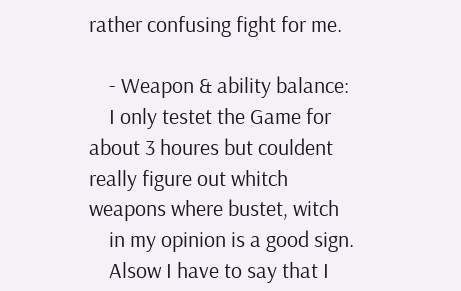rather confusing fight for me.

    - Weapon & ability balance:
    I only testet the Game for about 3 houres but couldent really figure out whitch weapons where bustet, witch
    in my opinion is a good sign.
    Alsow I have to say that I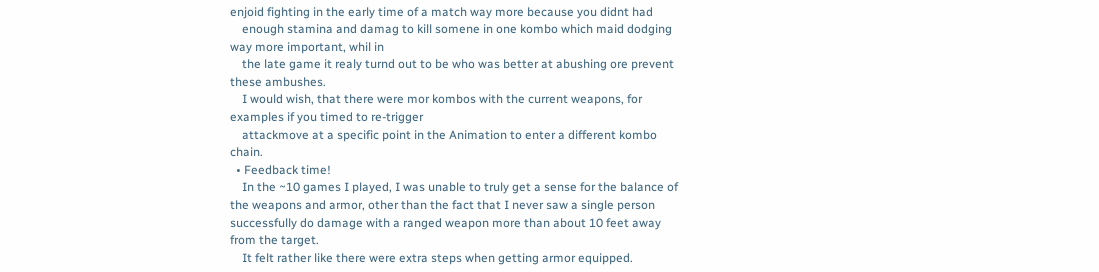enjoid fighting in the early time of a match way more because you didnt had
    enough stamina and damag to kill somene in one kombo which maid dodging way more important, whil in
    the late game it realy turnd out to be who was better at abushing ore prevent these ambushes.
    I would wish, that there were mor kombos with the current weapons, for examples if you timed to re-trigger
    attackmove at a specific point in the Animation to enter a different kombo chain.
  • Feedback time!
    In the ~10 games I played, I was unable to truly get a sense for the balance of the weapons and armor, other than the fact that I never saw a single person successfully do damage with a ranged weapon more than about 10 feet away from the target.
    It felt rather like there were extra steps when getting armor equipped.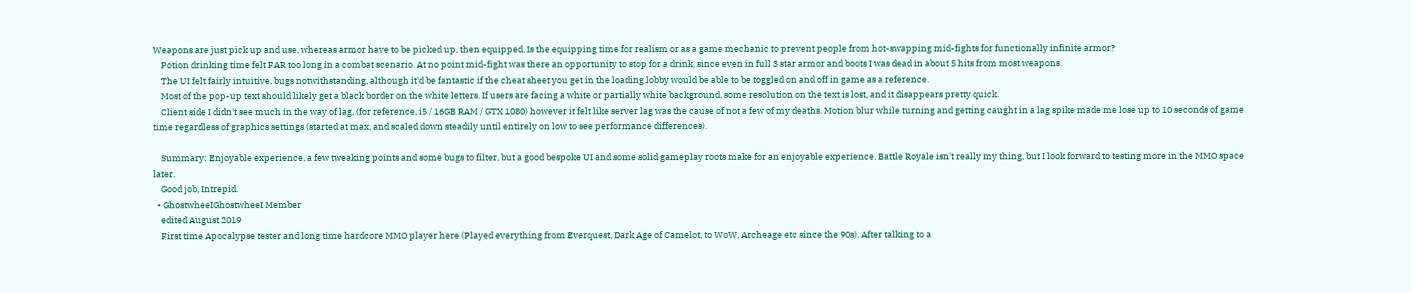Weapons are just pick up and use, whereas armor have to be picked up, then equipped. Is the equipping time for realism or as a game mechanic to prevent people from hot-swapping mid-fights for functionally infinite armor?
    Potion drinking time felt FAR too long in a combat scenario. At no point mid-fight was there an opportunity to stop for a drink, since even in full 3 star armor and boots I was dead in about 5 hits from most weapons.
    The UI felt fairly intuitive, bugs notwithstanding, although it'd be fantastic if the cheat sheet you get in the loading lobby would be able to be toggled on and off in game as a reference.
    Most of the pop-up text should likely get a black border on the white letters. If users are facing a white or partially white background, some resolution on the text is lost, and it disappears pretty quick.
    Client side I didn't see much in the way of lag, (for reference, i5 / 16GB RAM / GTX 1080) however it felt like server lag was the cause of not a few of my deaths. Motion blur while turning and getting caught in a lag spike made me lose up to 10 seconds of game time regardless of graphics settings (started at max, and scaled down steadily until entirely on low to see performance differences).

    Summary: Enjoyable experience, a few tweaking points and some bugs to filter, but a good bespoke UI and some solid gameplay roots make for an enjoyable experience. Battle Royale isn't really my thing, but I look forward to testing more in the MMO space later.
    Good job, Intrepid.
  • GhostwheeIGhostwheeI Member
    edited August 2019
    First time Apocalypse tester and long time hardcore MMO player here (Played everything from Everquest, Dark Age of Camelot, to WoW, Archeage etc since the 90s). After talking to a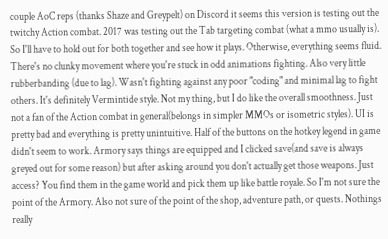couple AoC reps (thanks Shaze and Greypelt) on Discord it seems this version is testing out the twitchy Action combat. 2017 was testing out the Tab targeting combat (what a mmo usually is). So I'll have to hold out for both together and see how it plays. Otherwise, everything seems fluid. There's no clunky movement where you're stuck in odd animations fighting. Also very little rubberbanding (due to lag). Wasn't fighting against any poor "coding" and minimal lag to fight others. It's definitely Vermintide style. Not my thing, but I do like the overall smoothness. Just not a fan of the Action combat in general(belongs in simpler MMOs or isometric styles). UI is pretty bad and everything is pretty unintuitive. Half of the buttons on the hotkey legend in game didn't seem to work. Armory says things are equipped and I clicked save(and save is always greyed out for some reason) but after asking around you don't actually get those weapons. Just access? You find them in the game world and pick them up like battle royale. So I'm not sure the point of the Armory. Also not sure of the point of the shop, adventure path, or quests. Nothings really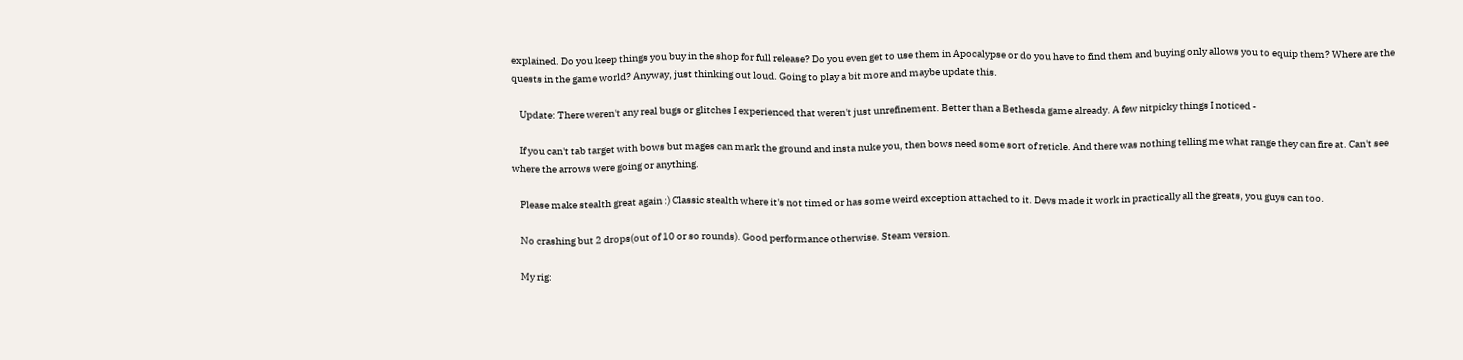explained. Do you keep things you buy in the shop for full release? Do you even get to use them in Apocalypse or do you have to find them and buying only allows you to equip them? Where are the quests in the game world? Anyway, just thinking out loud. Going to play a bit more and maybe update this.

    Update: There weren't any real bugs or glitches I experienced that weren't just unrefinement. Better than a Bethesda game already. A few nitpicky things I noticed -

    If you can't tab target with bows but mages can mark the ground and insta nuke you, then bows need some sort of reticle. And there was nothing telling me what range they can fire at. Can't see where the arrows were going or anything.

    Please make stealth great again :) Classic stealth where it's not timed or has some weird exception attached to it. Devs made it work in practically all the greats, you guys can too.

    No crashing but 2 drops(out of 10 or so rounds). Good performance otherwise. Steam version.

    My rig: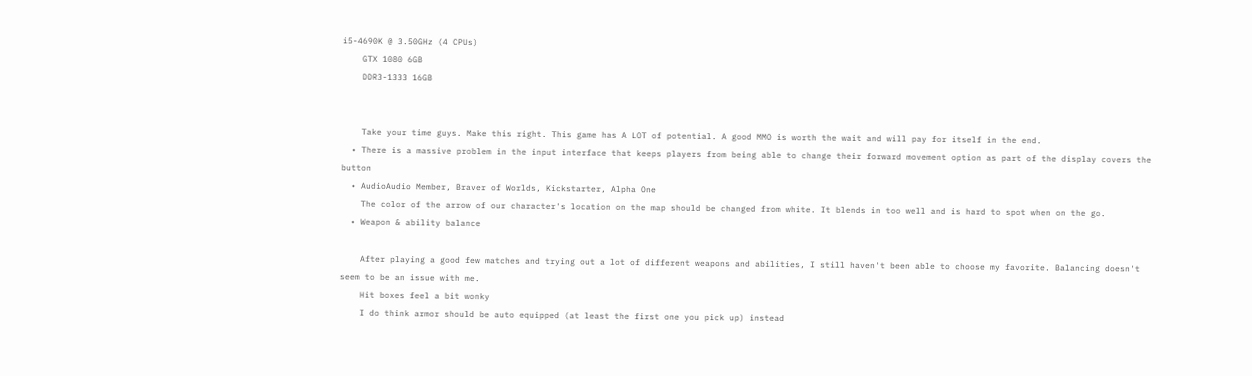i5-4690K @ 3.50GHz (4 CPUs)
    GTX 1080 6GB
    DDR3-1333 16GB


    Take your time guys. Make this right. This game has A LOT of potential. A good MMO is worth the wait and will pay for itself in the end.
  • There is a massive problem in the input interface that keeps players from being able to change their forward movement option as part of the display covers the button
  • AudioAudio Member, Braver of Worlds, Kickstarter, Alpha One
    The color of the arrow of our character's location on the map should be changed from white. It blends in too well and is hard to spot when on the go.
  • Weapon & ability balance

    After playing a good few matches and trying out a lot of different weapons and abilities, I still haven't been able to choose my favorite. Balancing doesn't seem to be an issue with me.
    Hit boxes feel a bit wonky
    I do think armor should be auto equipped (at least the first one you pick up) instead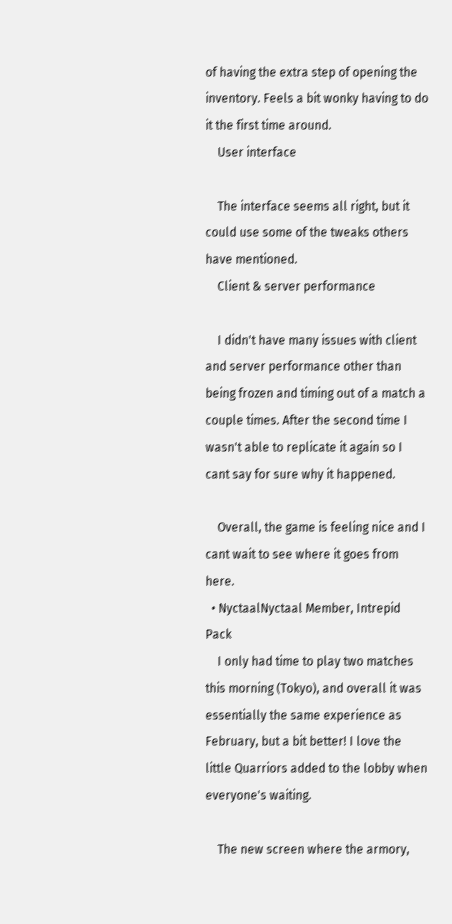of having the extra step of opening the inventory. Feels a bit wonky having to do it the first time around.
    User interface

    The interface seems all right, but it could use some of the tweaks others have mentioned.
    Client & server performance

    I didn't have many issues with client and server performance other than being frozen and timing out of a match a couple times. After the second time I wasn't able to replicate it again so I cant say for sure why it happened.

    Overall, the game is feeling nice and I cant wait to see where it goes from here.
  • NyctaalNyctaal Member, Intrepid Pack
    I only had time to play two matches this morning (Tokyo), and overall it was essentially the same experience as February, but a bit better! I love the little Quarriors added to the lobby when everyone's waiting.

    The new screen where the armory,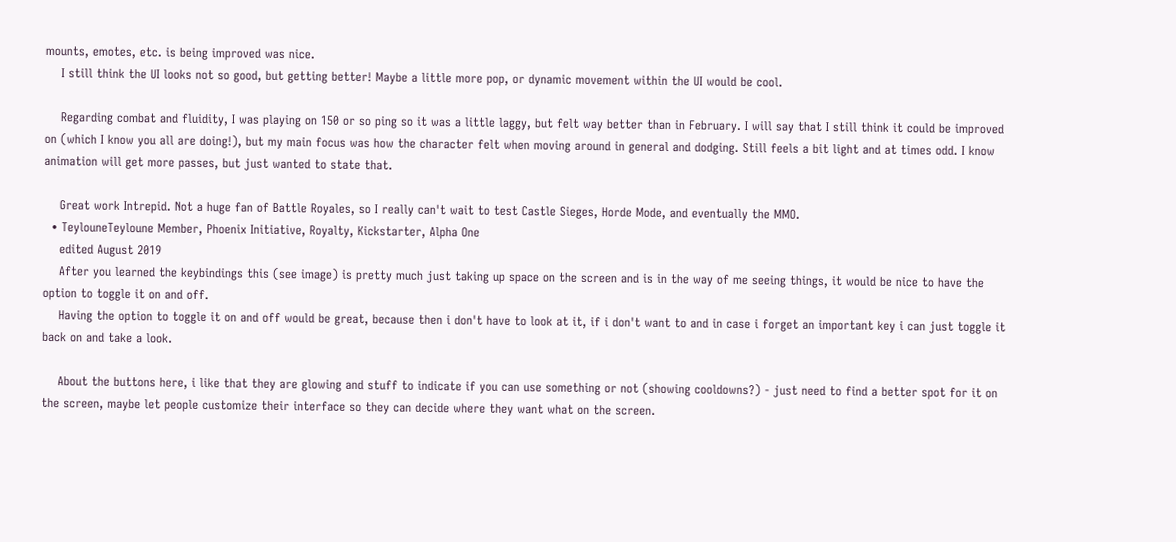mounts, emotes, etc. is being improved was nice.
    I still think the UI looks not so good, but getting better! Maybe a little more pop, or dynamic movement within the UI would be cool.

    Regarding combat and fluidity, I was playing on 150 or so ping so it was a little laggy, but felt way better than in February. I will say that I still think it could be improved on (which I know you all are doing!), but my main focus was how the character felt when moving around in general and dodging. Still feels a bit light and at times odd. I know animation will get more passes, but just wanted to state that.

    Great work Intrepid. Not a huge fan of Battle Royales, so I really can't wait to test Castle Sieges, Horde Mode, and eventually the MMO.
  • TeylouneTeyloune Member, Phoenix Initiative, Royalty, Kickstarter, Alpha One
    edited August 2019
    After you learned the keybindings this (see image) is pretty much just taking up space on the screen and is in the way of me seeing things, it would be nice to have the option to toggle it on and off.
    Having the option to toggle it on and off would be great, because then i don't have to look at it, if i don't want to and in case i forget an important key i can just toggle it back on and take a look.

    About the buttons here, i like that they are glowing and stuff to indicate if you can use something or not (showing cooldowns?) - just need to find a better spot for it on the screen, maybe let people customize their interface so they can decide where they want what on the screen.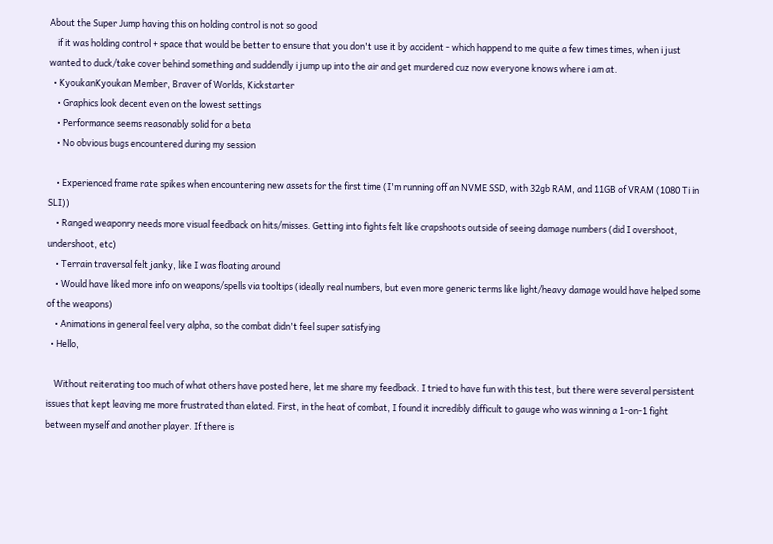About the Super Jump having this on holding control is not so good
    if it was holding control + space that would be better to ensure that you don't use it by accident - which happend to me quite a few times times, when i just wanted to duck/take cover behind something and suddendly i jump up into the air and get murdered cuz now everyone knows where i am at.
  • KyoukanKyoukan Member, Braver of Worlds, Kickstarter
    • Graphics look decent even on the lowest settings
    • Performance seems reasonably solid for a beta
    • No obvious bugs encountered during my session

    • Experienced frame rate spikes when encountering new assets for the first time (I'm running off an NVME SSD, with 32gb RAM, and 11GB of VRAM (1080 Ti in SLI))
    • Ranged weaponry needs more visual feedback on hits/misses. Getting into fights felt like crapshoots outside of seeing damage numbers (did I overshoot, undershoot, etc)
    • Terrain traversal felt janky, like I was floating around
    • Would have liked more info on weapons/spells via tooltips (ideally real numbers, but even more generic terms like light/heavy damage would have helped some of the weapons)
    • Animations in general feel very alpha, so the combat didn't feel super satisfying
  • Hello,

    Without reiterating too much of what others have posted here, let me share my feedback. I tried to have fun with this test, but there were several persistent issues that kept leaving me more frustrated than elated. First, in the heat of combat, I found it incredibly difficult to gauge who was winning a 1-on-1 fight between myself and another player. If there is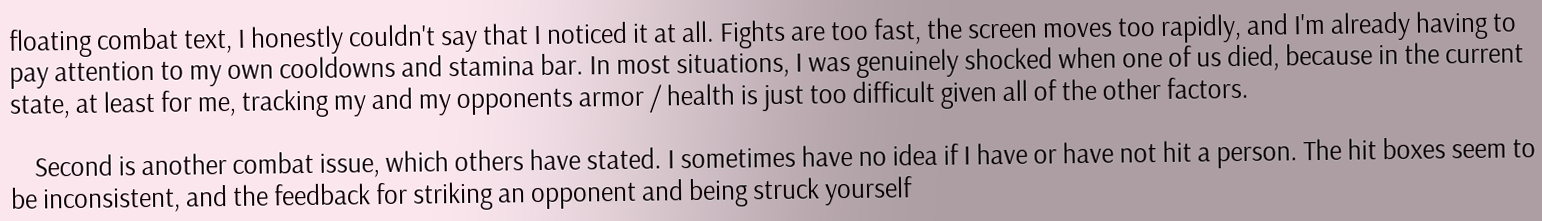floating combat text, I honestly couldn't say that I noticed it at all. Fights are too fast, the screen moves too rapidly, and I'm already having to pay attention to my own cooldowns and stamina bar. In most situations, I was genuinely shocked when one of us died, because in the current state, at least for me, tracking my and my opponents armor / health is just too difficult given all of the other factors.

    Second is another combat issue, which others have stated. I sometimes have no idea if I have or have not hit a person. The hit boxes seem to be inconsistent, and the feedback for striking an opponent and being struck yourself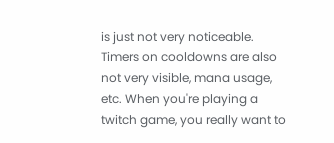is just not very noticeable. Timers on cooldowns are also not very visible, mana usage, etc. When you're playing a twitch game, you really want to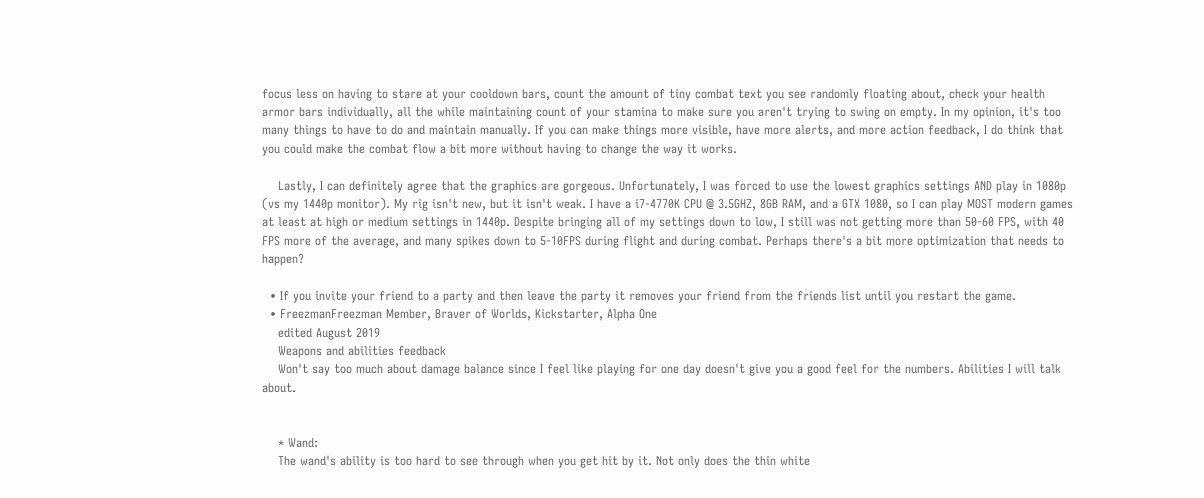focus less on having to stare at your cooldown bars, count the amount of tiny combat text you see randomly floating about, check your health armor bars individually, all the while maintaining count of your stamina to make sure you aren't trying to swing on empty. In my opinion, it's too many things to have to do and maintain manually. If you can make things more visible, have more alerts, and more action feedback, I do think that you could make the combat flow a bit more without having to change the way it works.

    Lastly, I can definitely agree that the graphics are gorgeous. Unfortunately, I was forced to use the lowest graphics settings AND play in 1080p (vs my 1440p monitor). My rig isn't new, but it isn't weak. I have a i7-4770K CPU @ 3.5GHZ, 8GB RAM, and a GTX 1080, so I can play MOST modern games at least at high or medium settings in 1440p. Despite bringing all of my settings down to low, I still was not getting more than 50-60 FPS, with 40 FPS more of the average, and many spikes down to 5-10FPS during flight and during combat. Perhaps there's a bit more optimization that needs to happen?

  • If you invite your friend to a party and then leave the party it removes your friend from the friends list until you restart the game.
  • FreezmanFreezman Member, Braver of Worlds, Kickstarter, Alpha One
    edited August 2019
    Weapons and abilities feedback
    Won't say too much about damage balance since I feel like playing for one day doesn't give you a good feel for the numbers. Abilities I will talk about.


    * Wand:
    The wand's ability is too hard to see through when you get hit by it. Not only does the thin white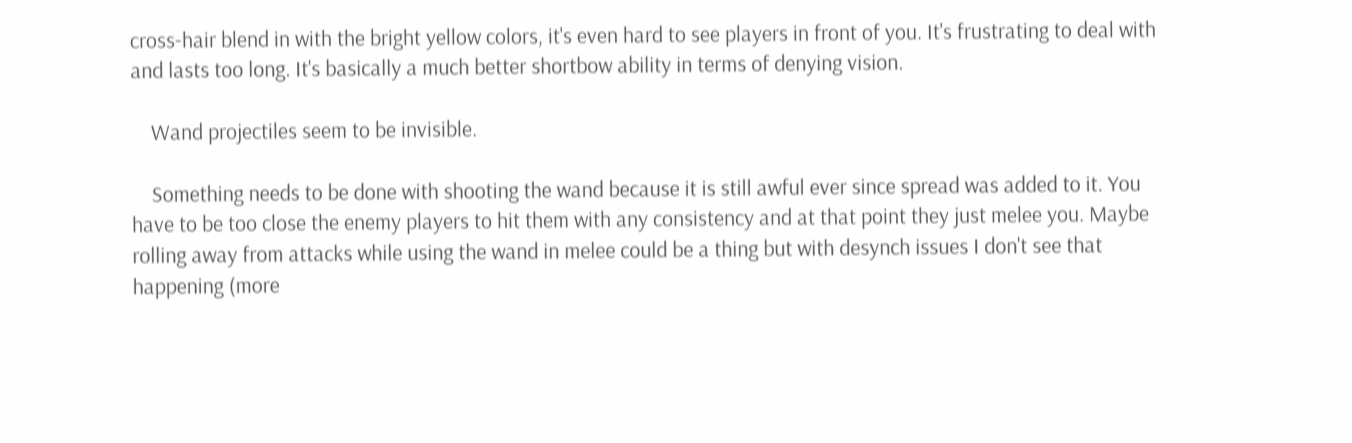cross-hair blend in with the bright yellow colors, it's even hard to see players in front of you. It's frustrating to deal with and lasts too long. It's basically a much better shortbow ability in terms of denying vision.

    Wand projectiles seem to be invisible.

    Something needs to be done with shooting the wand because it is still awful ever since spread was added to it. You have to be too close the enemy players to hit them with any consistency and at that point they just melee you. Maybe rolling away from attacks while using the wand in melee could be a thing but with desynch issues I don't see that happening (more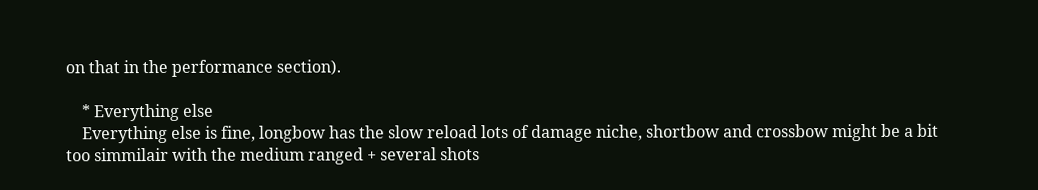on that in the performance section).

    * Everything else
    Everything else is fine, longbow has the slow reload lots of damage niche, shortbow and crossbow might be a bit too simmilair with the medium ranged + several shots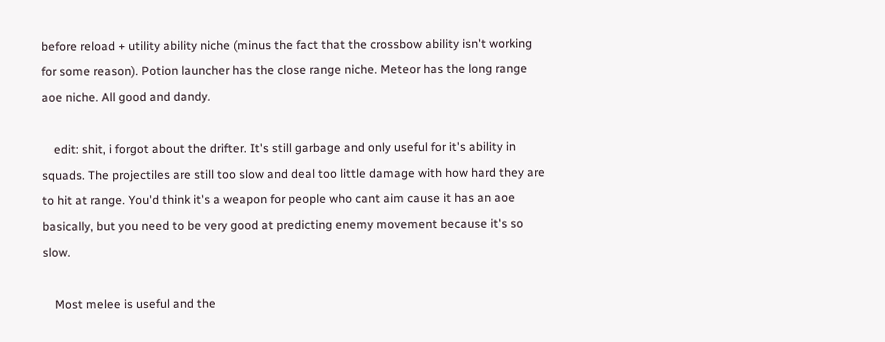before reload + utility ability niche (minus the fact that the crossbow ability isn't working for some reason). Potion launcher has the close range niche. Meteor has the long range aoe niche. All good and dandy.

    edit: shit, i forgot about the drifter. It's still garbage and only useful for it's ability in squads. The projectiles are still too slow and deal too little damage with how hard they are to hit at range. You'd think it's a weapon for people who cant aim cause it has an aoe basically, but you need to be very good at predicting enemy movement because it's so slow.

    Most melee is useful and the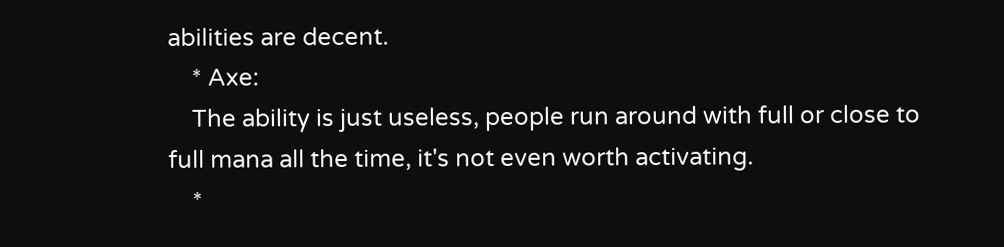abilities are decent.
    * Axe:
    The ability is just useless, people run around with full or close to full mana all the time, it's not even worth activating.
    *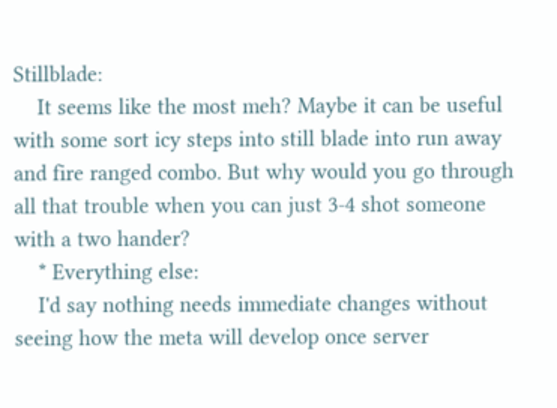Stillblade:
    It seems like the most meh? Maybe it can be useful with some sort icy steps into still blade into run away and fire ranged combo. But why would you go through all that trouble when you can just 3-4 shot someone with a two hander?
    * Everything else:
    I'd say nothing needs immediate changes without seeing how the meta will develop once server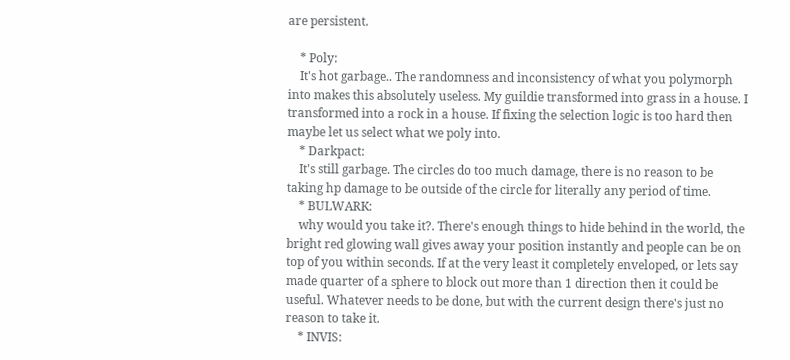are persistent.

    * Poly:
    It's hot garbage.. The randomness and inconsistency of what you polymorph into makes this absolutely useless. My guildie transformed into grass in a house. I transformed into a rock in a house. If fixing the selection logic is too hard then maybe let us select what we poly into.
    * Darkpact:
    It's still garbage. The circles do too much damage, there is no reason to be taking hp damage to be outside of the circle for literally any period of time.
    * BULWARK:
    why would you take it?. There's enough things to hide behind in the world, the bright red glowing wall gives away your position instantly and people can be on top of you within seconds. If at the very least it completely enveloped, or lets say made quarter of a sphere to block out more than 1 direction then it could be useful. Whatever needs to be done, but with the current design there's just no reason to take it.
    * INVIS: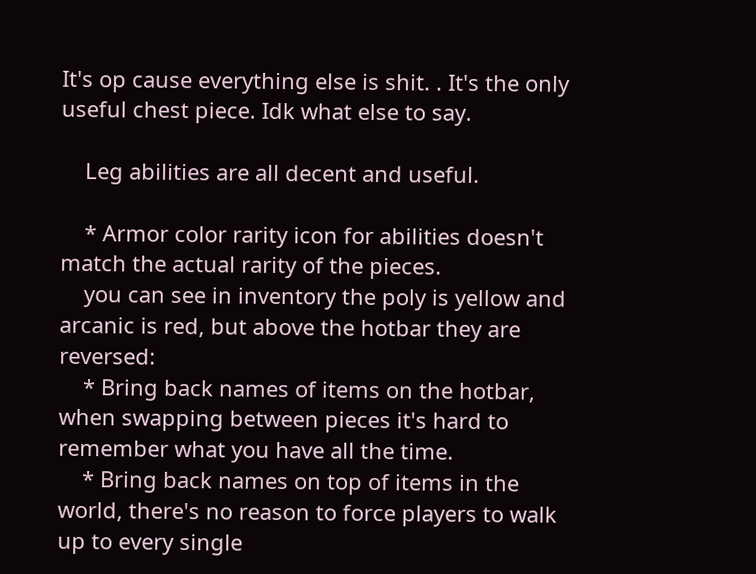It's op cause everything else is shit. . It's the only useful chest piece. Idk what else to say.

    Leg abilities are all decent and useful.

    * Armor color rarity icon for abilities doesn't match the actual rarity of the pieces.
    you can see in inventory the poly is yellow and arcanic is red, but above the hotbar they are reversed:
    * Bring back names of items on the hotbar, when swapping between pieces it's hard to remember what you have all the time.
    * Bring back names on top of items in the world, there's no reason to force players to walk up to every single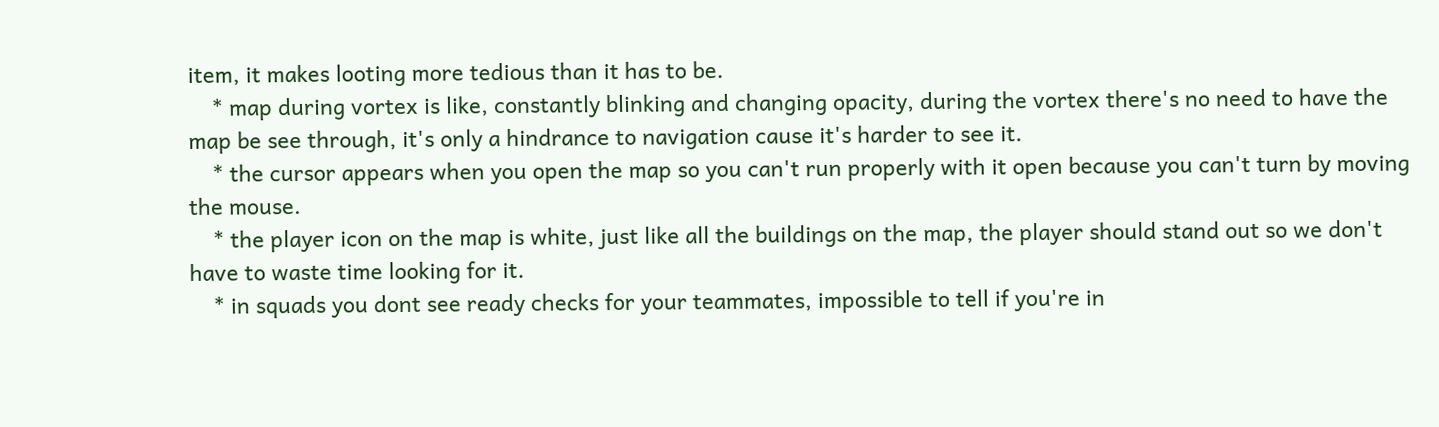item, it makes looting more tedious than it has to be.
    * map during vortex is like, constantly blinking and changing opacity, during the vortex there's no need to have the map be see through, it's only a hindrance to navigation cause it's harder to see it.
    * the cursor appears when you open the map so you can't run properly with it open because you can't turn by moving the mouse.
    * the player icon on the map is white, just like all the buildings on the map, the player should stand out so we don't have to waste time looking for it.
    * in squads you dont see ready checks for your teammates, impossible to tell if you're in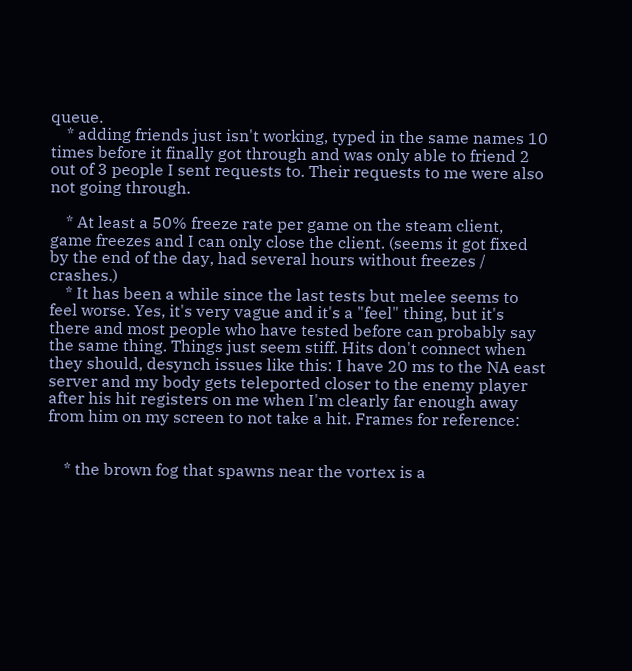queue.
    * adding friends just isn't working, typed in the same names 10 times before it finally got through and was only able to friend 2 out of 3 people I sent requests to. Their requests to me were also not going through.

    * At least a 50% freeze rate per game on the steam client, game freezes and I can only close the client. (seems it got fixed by the end of the day, had several hours without freezes / crashes.)
    * It has been a while since the last tests but melee seems to feel worse. Yes, it's very vague and it's a "feel" thing, but it's there and most people who have tested before can probably say the same thing. Things just seem stiff. Hits don't connect when they should, desynch issues like this: I have 20 ms to the NA east server and my body gets teleported closer to the enemy player after his hit registers on me when I'm clearly far enough away from him on my screen to not take a hit. Frames for reference:


    * the brown fog that spawns near the vortex is a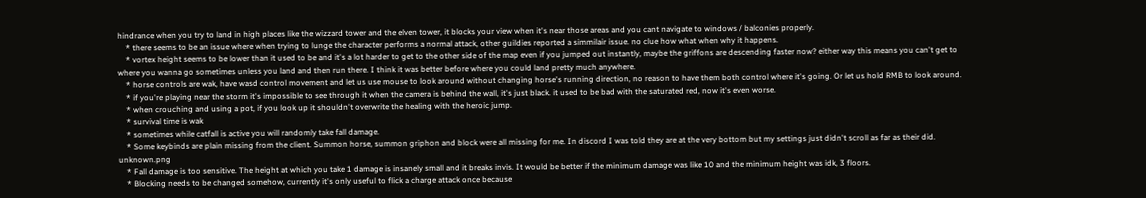hindrance when you try to land in high places like the wizzard tower and the elven tower, it blocks your view when it's near those areas and you cant navigate to windows / balconies properly.
    * there seems to be an issue where when trying to lunge the character performs a normal attack, other guildies reported a simmilair issue. no clue how what when why it happens.
    * vortex height seems to be lower than it used to be and it's a lot harder to get to the other side of the map even if you jumped out instantly, maybe the griffons are descending faster now? either way this means you can't get to where you wanna go sometimes unless you land and then run there. I think it was better before where you could land pretty much anywhere.
    * horse controls are wak, have wasd control movement and let us use mouse to look around without changing horse's running direction, no reason to have them both control where it's going. Or let us hold RMB to look around.
    * if you're playing near the storm it's impossible to see through it when the camera is behind the wall, it's just black. it used to be bad with the saturated red, now it's even worse.
    * when crouching and using a pot, if you look up it shouldn't overwrite the healing with the heroic jump.
    * survival time is wak
    * sometimes while catfall is active you will randomly take fall damage.
    * Some keybinds are plain missing from the client. Summon horse, summon griphon and block were all missing for me. In discord I was told they are at the very bottom but my settings just didn't scroll as far as their did. unknown.png
    * Fall damage is too sensitive. The height at which you take 1 damage is insanely small and it breaks invis. It would be better if the minimum damage was like 10 and the minimum height was idk, 3 floors.
    * Blocking needs to be changed somehow, currently it's only useful to flick a charge attack once because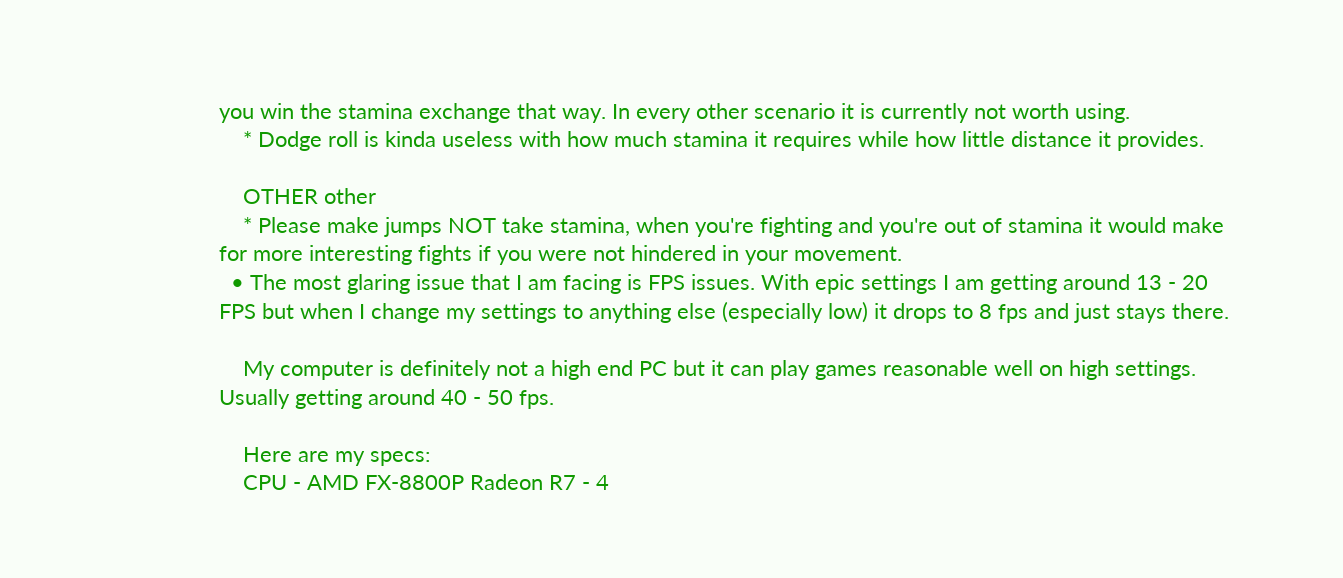you win the stamina exchange that way. In every other scenario it is currently not worth using.
    * Dodge roll is kinda useless with how much stamina it requires while how little distance it provides.

    OTHER other
    * Please make jumps NOT take stamina, when you're fighting and you're out of stamina it would make for more interesting fights if you were not hindered in your movement.
  • The most glaring issue that I am facing is FPS issues. With epic settings I am getting around 13 - 20 FPS but when I change my settings to anything else (especially low) it drops to 8 fps and just stays there.

    My computer is definitely not a high end PC but it can play games reasonable well on high settings. Usually getting around 40 - 50 fps.

    Here are my specs:
    CPU - AMD FX-8800P Radeon R7 - 4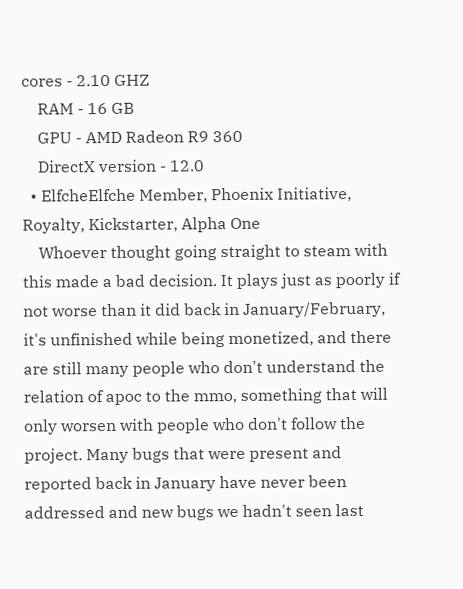cores - 2.10 GHZ
    RAM - 16 GB
    GPU - AMD Radeon R9 360
    DirectX version - 12.0
  • ElfcheElfche Member, Phoenix Initiative, Royalty, Kickstarter, Alpha One
    Whoever thought going straight to steam with this made a bad decision. It plays just as poorly if not worse than it did back in January/February, it's unfinished while being monetized, and there are still many people who don't understand the relation of apoc to the mmo, something that will only worsen with people who don't follow the project. Many bugs that were present and reported back in January have never been addressed and new bugs we hadn't seen last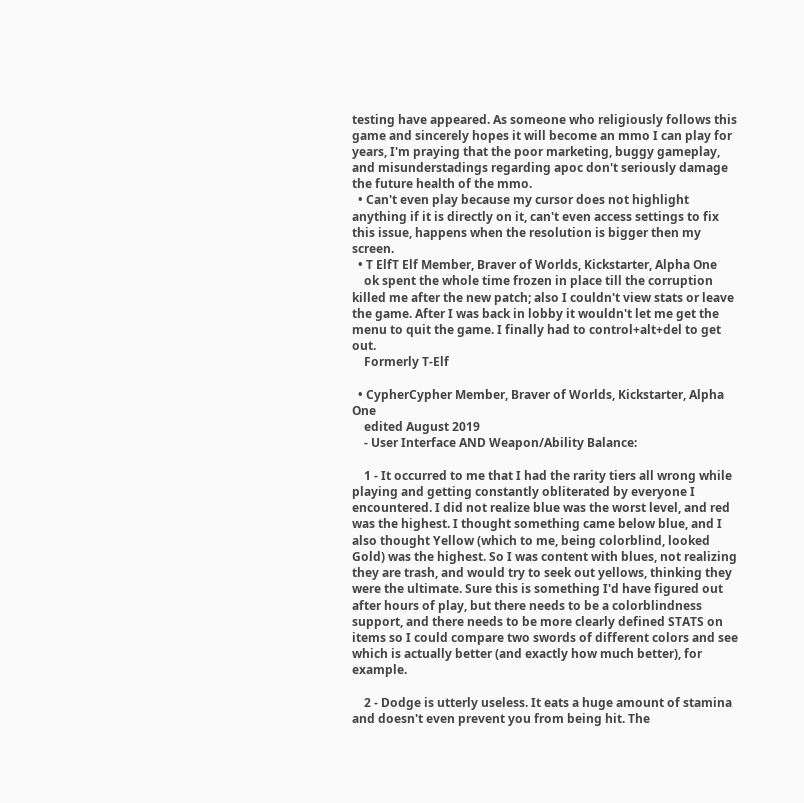testing have appeared. As someone who religiously follows this game and sincerely hopes it will become an mmo I can play for years, I'm praying that the poor marketing, buggy gameplay, and misunderstadings regarding apoc don't seriously damage the future health of the mmo.
  • Can't even play because my cursor does not highlight anything if it is directly on it, can't even access settings to fix this issue, happens when the resolution is bigger then my screen.
  • T ElfT Elf Member, Braver of Worlds, Kickstarter, Alpha One
    ok spent the whole time frozen in place till the corruption killed me after the new patch; also I couldn't view stats or leave the game. After I was back in lobby it wouldn't let me get the menu to quit the game. I finally had to control+alt+del to get out.
    Formerly T-Elf

  • CypherCypher Member, Braver of Worlds, Kickstarter, Alpha One
    edited August 2019
    - User Interface AND Weapon/Ability Balance:

    1 - It occurred to me that I had the rarity tiers all wrong while playing and getting constantly obliterated by everyone I encountered. I did not realize blue was the worst level, and red was the highest. I thought something came below blue, and I also thought Yellow (which to me, being colorblind, looked Gold) was the highest. So I was content with blues, not realizing they are trash, and would try to seek out yellows, thinking they were the ultimate. Sure this is something I'd have figured out after hours of play, but there needs to be a colorblindness support, and there needs to be more clearly defined STATS on items so I could compare two swords of different colors and see which is actually better (and exactly how much better), for example.

    2 - Dodge is utterly useless. It eats a huge amount of stamina and doesn't even prevent you from being hit. The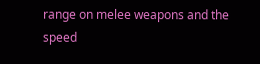range on melee weapons and the speed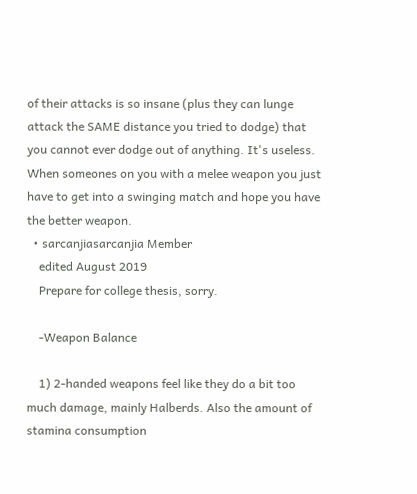of their attacks is so insane (plus they can lunge attack the SAME distance you tried to dodge) that you cannot ever dodge out of anything. It's useless. When someones on you with a melee weapon you just have to get into a swinging match and hope you have the better weapon.
  • sarcanjiasarcanjia Member
    edited August 2019
    Prepare for college thesis, sorry.

    -Weapon Balance

    1) 2-handed weapons feel like they do a bit too much damage, mainly Halberds. Also the amount of stamina consumption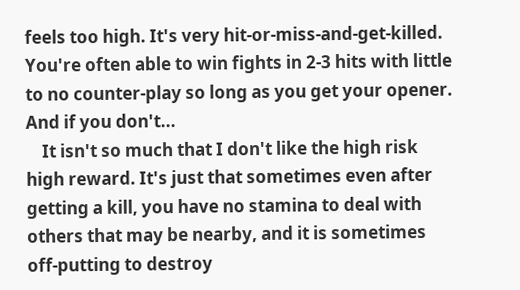feels too high. It's very hit-or-miss-and-get-killed. You're often able to win fights in 2-3 hits with little to no counter-play so long as you get your opener. And if you don't...
    It isn't so much that I don't like the high risk high reward. It's just that sometimes even after getting a kill, you have no stamina to deal with others that may be nearby, and it is sometimes off-putting to destroy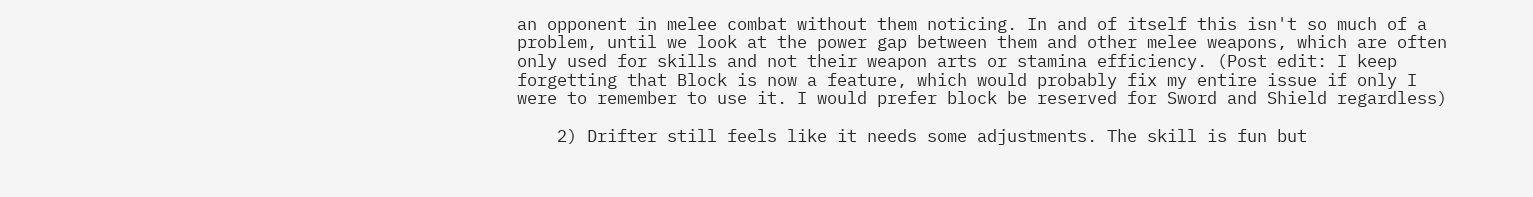an opponent in melee combat without them noticing. In and of itself this isn't so much of a problem, until we look at the power gap between them and other melee weapons, which are often only used for skills and not their weapon arts or stamina efficiency. (Post edit: I keep forgetting that Block is now a feature, which would probably fix my entire issue if only I were to remember to use it. I would prefer block be reserved for Sword and Shield regardless)

    2) Drifter still feels like it needs some adjustments. The skill is fun but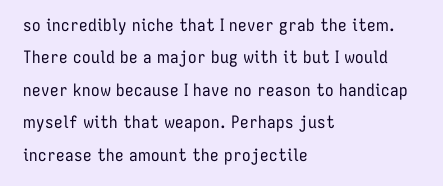so incredibly niche that I never grab the item. There could be a major bug with it but I would never know because I have no reason to handicap myself with that weapon. Perhaps just increase the amount the projectile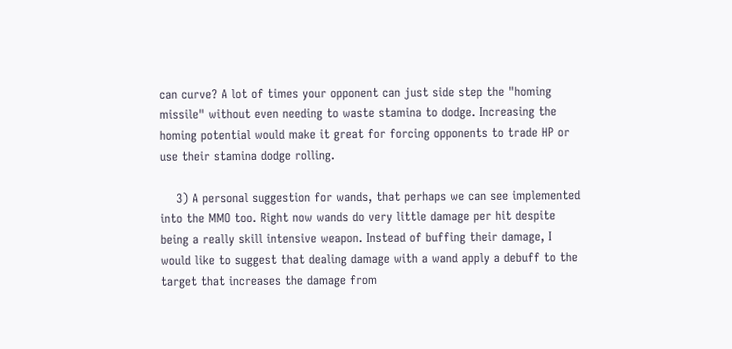can curve? A lot of times your opponent can just side step the "homing missile" without even needing to waste stamina to dodge. Increasing the homing potential would make it great for forcing opponents to trade HP or use their stamina dodge rolling.

    3) A personal suggestion for wands, that perhaps we can see implemented into the MMO too. Right now wands do very little damage per hit despite being a really skill intensive weapon. Instead of buffing their damage, I would like to suggest that dealing damage with a wand apply a debuff to the target that increases the damage from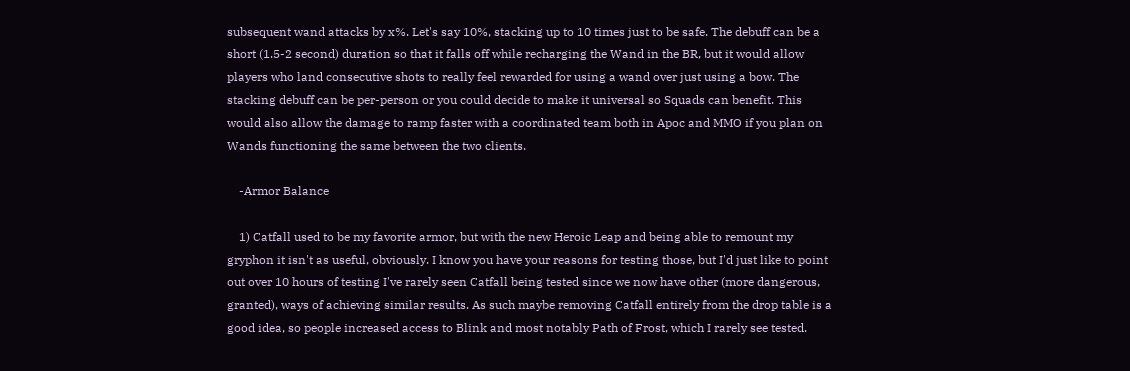subsequent wand attacks by x%. Let's say 10%, stacking up to 10 times just to be safe. The debuff can be a short (1.5-2 second) duration so that it falls off while recharging the Wand in the BR, but it would allow players who land consecutive shots to really feel rewarded for using a wand over just using a bow. The stacking debuff can be per-person or you could decide to make it universal so Squads can benefit. This would also allow the damage to ramp faster with a coordinated team both in Apoc and MMO if you plan on Wands functioning the same between the two clients.

    -Armor Balance

    1) Catfall used to be my favorite armor, but with the new Heroic Leap and being able to remount my gryphon it isn't as useful, obviously. I know you have your reasons for testing those, but I'd just like to point out over 10 hours of testing I've rarely seen Catfall being tested since we now have other (more dangerous, granted), ways of achieving similar results. As such maybe removing Catfall entirely from the drop table is a good idea, so people increased access to Blink and most notably Path of Frost, which I rarely see tested.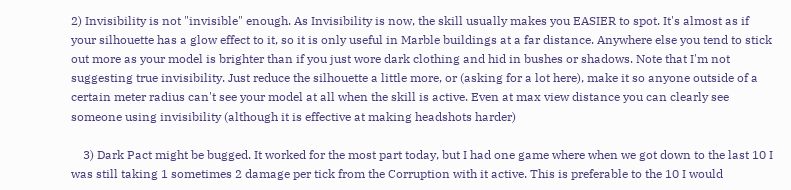2) Invisibility is not "invisible" enough. As Invisibility is now, the skill usually makes you EASIER to spot. It's almost as if your silhouette has a glow effect to it, so it is only useful in Marble buildings at a far distance. Anywhere else you tend to stick out more as your model is brighter than if you just wore dark clothing and hid in bushes or shadows. Note that I'm not suggesting true invisibility. Just reduce the silhouette a little more, or (asking for a lot here), make it so anyone outside of a certain meter radius can't see your model at all when the skill is active. Even at max view distance you can clearly see someone using invisibility (although it is effective at making headshots harder)

    3) Dark Pact might be bugged. It worked for the most part today, but I had one game where when we got down to the last 10 I was still taking 1 sometimes 2 damage per tick from the Corruption with it active. This is preferable to the 10 I would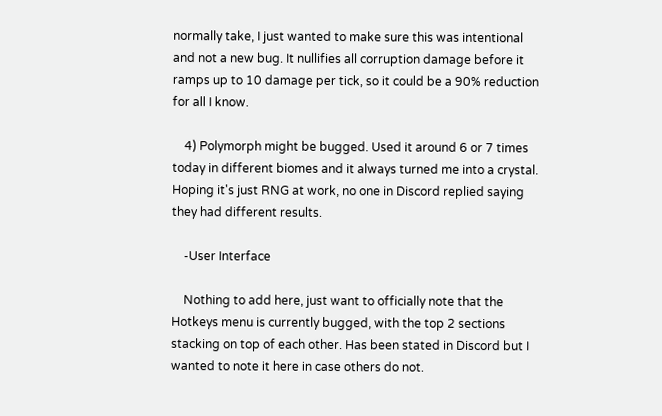normally take, I just wanted to make sure this was intentional and not a new bug. It nullifies all corruption damage before it ramps up to 10 damage per tick, so it could be a 90% reduction for all I know.

    4) Polymorph might be bugged. Used it around 6 or 7 times today in different biomes and it always turned me into a crystal. Hoping it's just RNG at work, no one in Discord replied saying they had different results.

    -User Interface

    Nothing to add here, just want to officially note that the Hotkeys menu is currently bugged, with the top 2 sections stacking on top of each other. Has been stated in Discord but I wanted to note it here in case others do not.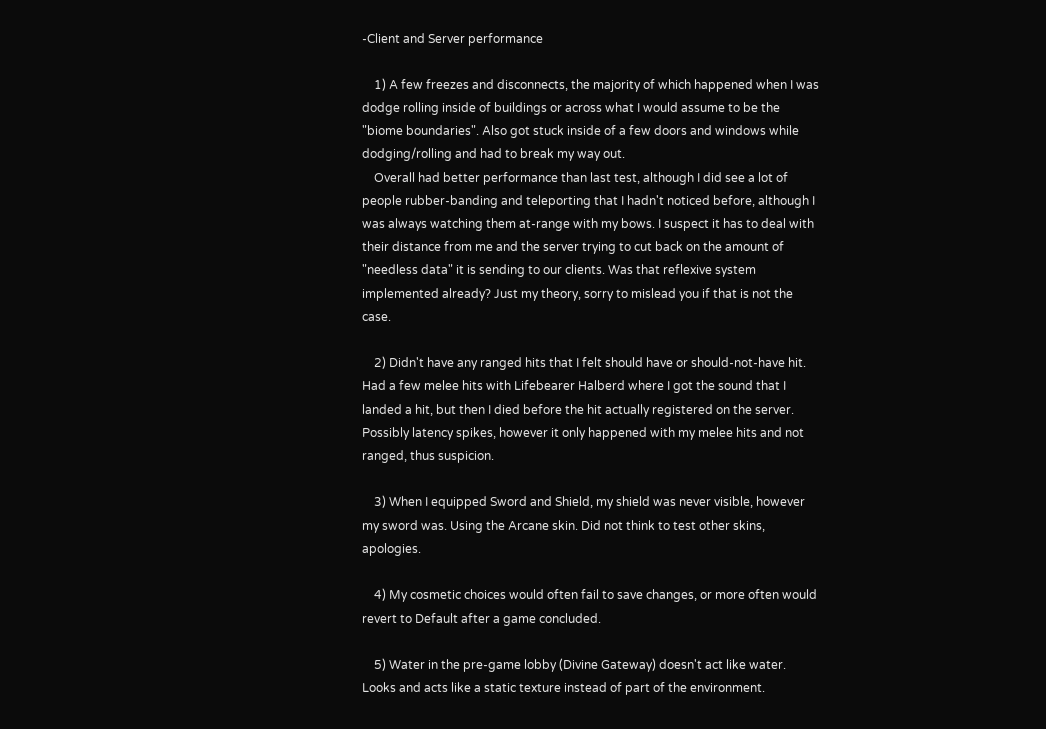-Client and Server performance

    1) A few freezes and disconnects, the majority of which happened when I was dodge rolling inside of buildings or across what I would assume to be the "biome boundaries". Also got stuck inside of a few doors and windows while dodging/rolling and had to break my way out.
    Overall had better performance than last test, although I did see a lot of people rubber-banding and teleporting that I hadn't noticed before, although I was always watching them at-range with my bows. I suspect it has to deal with their distance from me and the server trying to cut back on the amount of "needless data" it is sending to our clients. Was that reflexive system implemented already? Just my theory, sorry to mislead you if that is not the case.

    2) Didn't have any ranged hits that I felt should have or should-not-have hit. Had a few melee hits with Lifebearer Halberd where I got the sound that I landed a hit, but then I died before the hit actually registered on the server. Possibly latency spikes, however it only happened with my melee hits and not ranged, thus suspicion.

    3) When I equipped Sword and Shield, my shield was never visible, however my sword was. Using the Arcane skin. Did not think to test other skins, apologies.

    4) My cosmetic choices would often fail to save changes, or more often would revert to Default after a game concluded.

    5) Water in the pre-game lobby (Divine Gateway) doesn't act like water. Looks and acts like a static texture instead of part of the environment.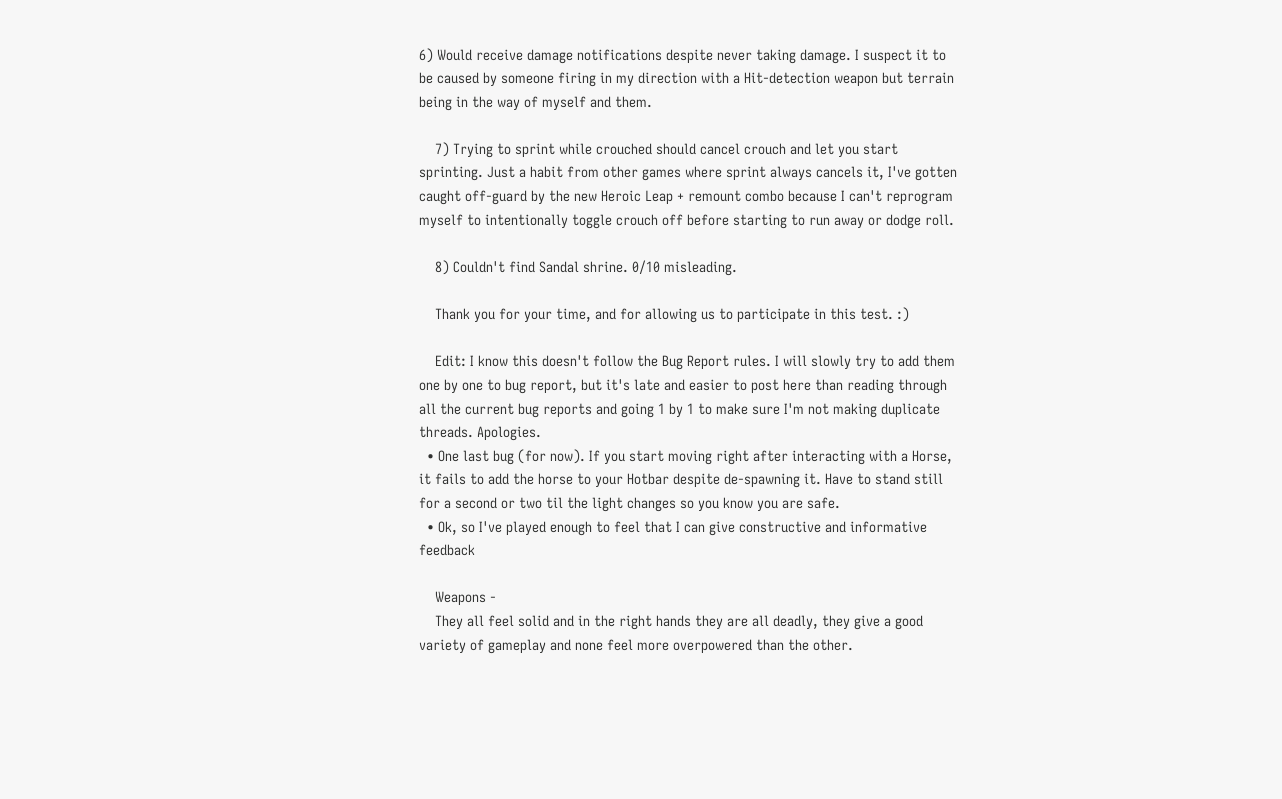6) Would receive damage notifications despite never taking damage. I suspect it to be caused by someone firing in my direction with a Hit-detection weapon but terrain being in the way of myself and them.

    7) Trying to sprint while crouched should cancel crouch and let you start sprinting. Just a habit from other games where sprint always cancels it, I've gotten caught off-guard by the new Heroic Leap + remount combo because I can't reprogram myself to intentionally toggle crouch off before starting to run away or dodge roll.

    8) Couldn't find Sandal shrine. 0/10 misleading.

    Thank you for your time, and for allowing us to participate in this test. :)

    Edit: I know this doesn't follow the Bug Report rules. I will slowly try to add them one by one to bug report, but it's late and easier to post here than reading through all the current bug reports and going 1 by 1 to make sure I'm not making duplicate threads. Apologies.
  • One last bug (for now). If you start moving right after interacting with a Horse, it fails to add the horse to your Hotbar despite de-spawning it. Have to stand still for a second or two til the light changes so you know you are safe.
  • Ok, so I've played enough to feel that I can give constructive and informative feedback

    Weapons -
    They all feel solid and in the right hands they are all deadly, they give a good variety of gameplay and none feel more overpowered than the other.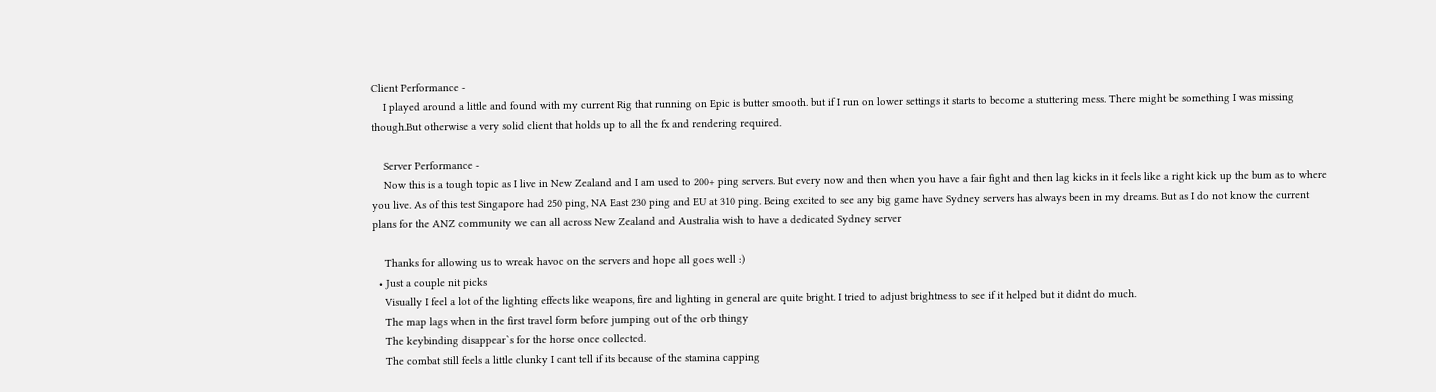Client Performance -
    I played around a little and found with my current Rig that running on Epic is butter smooth. but if I run on lower settings it starts to become a stuttering mess. There might be something I was missing though.But otherwise a very solid client that holds up to all the fx and rendering required.

    Server Performance -
    Now this is a tough topic as I live in New Zealand and I am used to 200+ ping servers. But every now and then when you have a fair fight and then lag kicks in it feels like a right kick up the bum as to where you live. As of this test Singapore had 250 ping, NA East 230 ping and EU at 310 ping. Being excited to see any big game have Sydney servers has always been in my dreams. But as I do not know the current plans for the ANZ community we can all across New Zealand and Australia wish to have a dedicated Sydney server

    Thanks for allowing us to wreak havoc on the servers and hope all goes well :)
  • Just a couple nit picks
    Visually I feel a lot of the lighting effects like weapons, fire and lighting in general are quite bright. I tried to adjust brightness to see if it helped but it didnt do much.
    The map lags when in the first travel form before jumping out of the orb thingy
    The keybinding disappear`s for the horse once collected.
    The combat still feels a little clunky I cant tell if its because of the stamina capping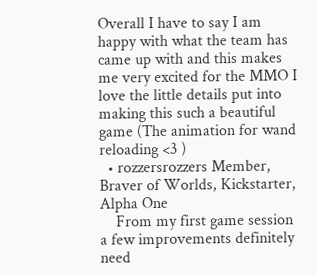Overall I have to say I am happy with what the team has came up with and this makes me very excited for the MMO I love the little details put into making this such a beautiful game (The animation for wand reloading <3 )
  • rozzersrozzers Member, Braver of Worlds, Kickstarter, Alpha One
    From my first game session a few improvements definitely need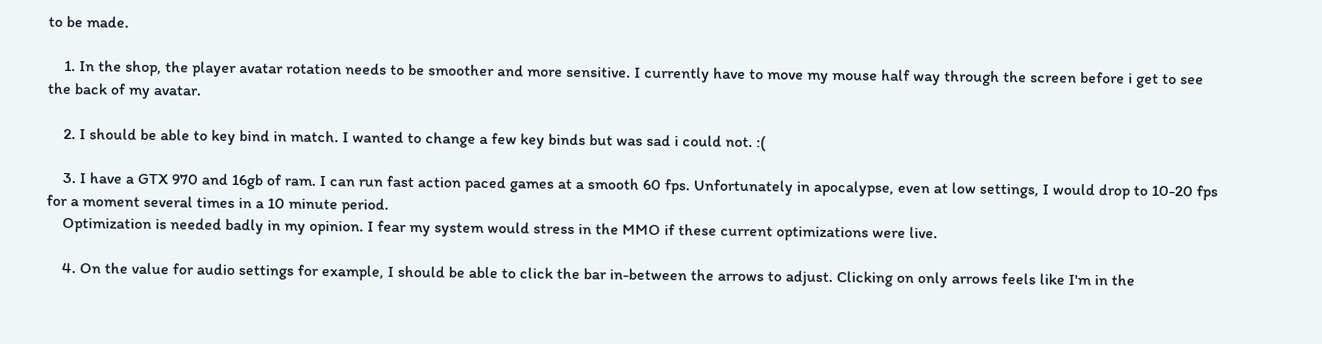to be made.

    1. In the shop, the player avatar rotation needs to be smoother and more sensitive. I currently have to move my mouse half way through the screen before i get to see the back of my avatar.

    2. I should be able to key bind in match. I wanted to change a few key binds but was sad i could not. :(

    3. I have a GTX 970 and 16gb of ram. I can run fast action paced games at a smooth 60 fps. Unfortunately in apocalypse, even at low settings, I would drop to 10-20 fps for a moment several times in a 10 minute period.
    Optimization is needed badly in my opinion. I fear my system would stress in the MMO if these current optimizations were live.

    4. On the value for audio settings for example, I should be able to click the bar in-between the arrows to adjust. Clicking on only arrows feels like I'm in the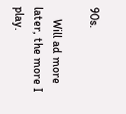90s.

    Will ad more later, the more I play.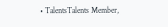• TalentsTalents Member,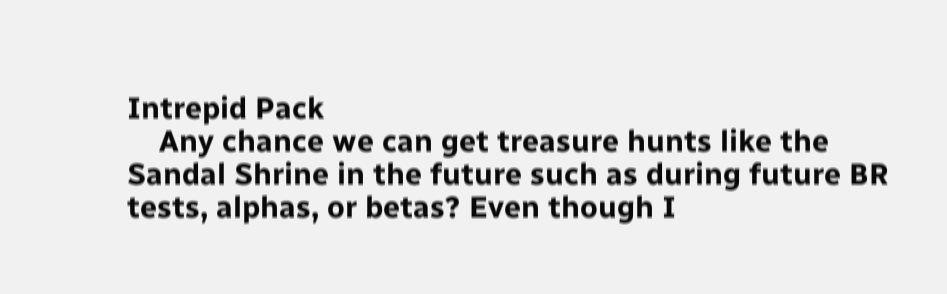Intrepid Pack
    Any chance we can get treasure hunts like the Sandal Shrine in the future such as during future BR tests, alphas, or betas? Even though I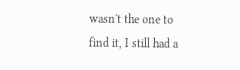wasn't the one to find it, I still had a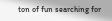ton of fun searching for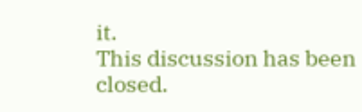it.
This discussion has been closed.